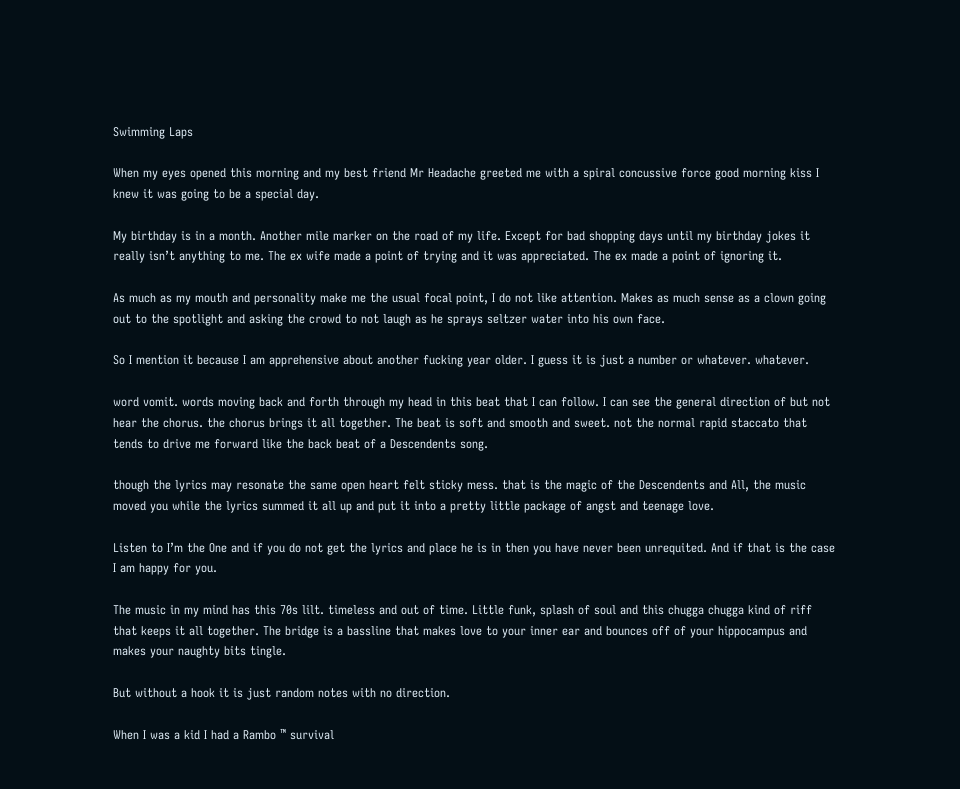Swimming Laps

When my eyes opened this morning and my best friend Mr Headache greeted me with a spiral concussive force good morning kiss I knew it was going to be a special day.

My birthday is in a month. Another mile marker on the road of my life. Except for bad shopping days until my birthday jokes it really isn’t anything to me. The ex wife made a point of trying and it was appreciated. The ex made a point of ignoring it.

As much as my mouth and personality make me the usual focal point, I do not like attention. Makes as much sense as a clown going out to the spotlight and asking the crowd to not laugh as he sprays seltzer water into his own face.

So I mention it because I am apprehensive about another fucking year older. I guess it is just a number or whatever. whatever.

word vomit. words moving back and forth through my head in this beat that I can follow. I can see the general direction of but not hear the chorus. the chorus brings it all together. The beat is soft and smooth and sweet. not the normal rapid staccato that tends to drive me forward like the back beat of a Descendents song.

though the lyrics may resonate the same open heart felt sticky mess. that is the magic of the Descendents and All, the music moved you while the lyrics summed it all up and put it into a pretty little package of angst and teenage love.

Listen to I’m the One and if you do not get the lyrics and place he is in then you have never been unrequited. And if that is the case I am happy for you.

The music in my mind has this 70s lilt. timeless and out of time. Little funk, splash of soul and this chugga chugga kind of riff that keeps it all together. The bridge is a bassline that makes love to your inner ear and bounces off of your hippocampus and makes your naughty bits tingle.

But without a hook it is just random notes with no direction.

When I was a kid I had a Rambo ™ survival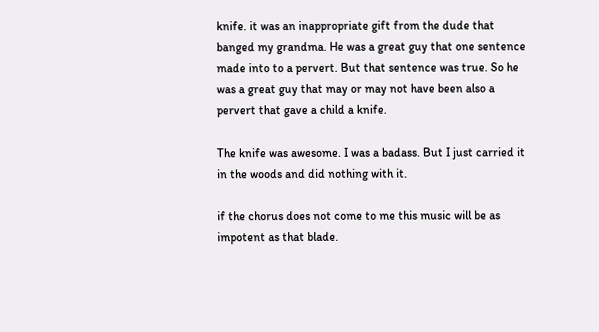knife. it was an inappropriate gift from the dude that banged my grandma. He was a great guy that one sentence made into to a pervert. But that sentence was true. So he was a great guy that may or may not have been also a pervert that gave a child a knife.

The knife was awesome. I was a badass. But I just carried it in the woods and did nothing with it.

if the chorus does not come to me this music will be as impotent as that blade.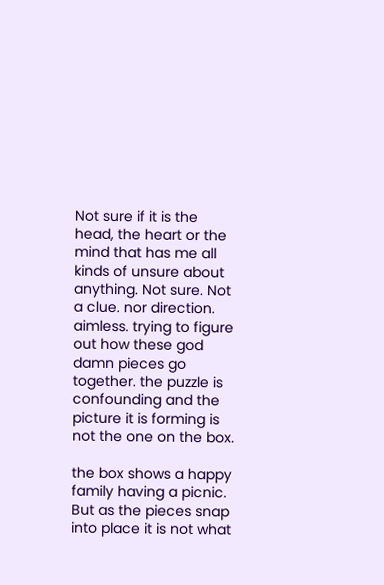Not sure if it is the head, the heart or the mind that has me all kinds of unsure about anything. Not sure. Not a clue. nor direction. aimless. trying to figure out how these god damn pieces go together. the puzzle is confounding and the picture it is forming is not the one on the box.

the box shows a happy family having a picnic. But as the pieces snap into place it is not what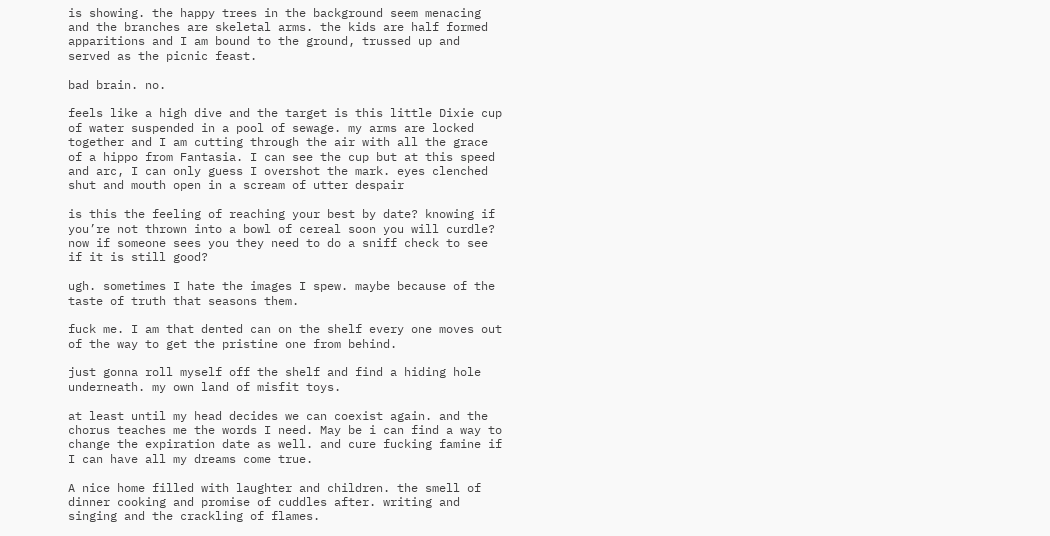is showing. the happy trees in the background seem menacing and the branches are skeletal arms. the kids are half formed apparitions and I am bound to the ground, trussed up and served as the picnic feast.

bad brain. no.

feels like a high dive and the target is this little Dixie cup of water suspended in a pool of sewage. my arms are locked together and I am cutting through the air with all the grace of a hippo from Fantasia. I can see the cup but at this speed and arc, I can only guess I overshot the mark. eyes clenched shut and mouth open in a scream of utter despair

is this the feeling of reaching your best by date? knowing if you’re not thrown into a bowl of cereal soon you will curdle? now if someone sees you they need to do a sniff check to see if it is still good?

ugh. sometimes I hate the images I spew. maybe because of the taste of truth that seasons them.

fuck me. I am that dented can on the shelf every one moves out of the way to get the pristine one from behind.

just gonna roll myself off the shelf and find a hiding hole underneath. my own land of misfit toys.

at least until my head decides we can coexist again. and the chorus teaches me the words I need. May be i can find a way to change the expiration date as well. and cure fucking famine if I can have all my dreams come true.

A nice home filled with laughter and children. the smell of dinner cooking and promise of cuddles after. writing and singing and the crackling of flames.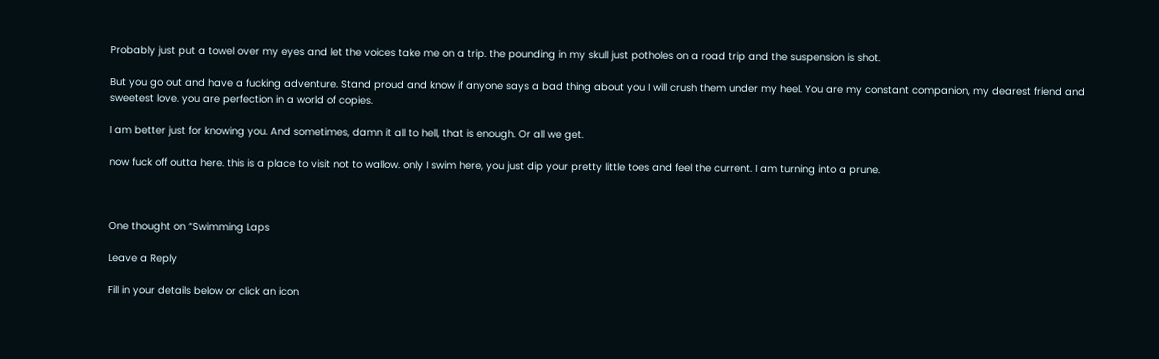Probably just put a towel over my eyes and let the voices take me on a trip. the pounding in my skull just potholes on a road trip and the suspension is shot.

But you go out and have a fucking adventure. Stand proud and know if anyone says a bad thing about you I will crush them under my heel. You are my constant companion, my dearest friend and sweetest love. you are perfection in a world of copies.

I am better just for knowing you. And sometimes, damn it all to hell, that is enough. Or all we get.

now fuck off outta here. this is a place to visit not to wallow. only I swim here, you just dip your pretty little toes and feel the current. I am turning into a prune.



One thought on “Swimming Laps

Leave a Reply

Fill in your details below or click an icon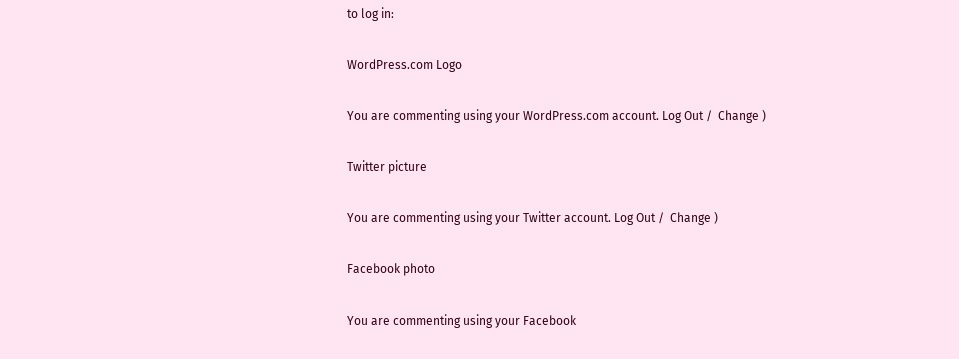to log in:

WordPress.com Logo

You are commenting using your WordPress.com account. Log Out /  Change )

Twitter picture

You are commenting using your Twitter account. Log Out /  Change )

Facebook photo

You are commenting using your Facebook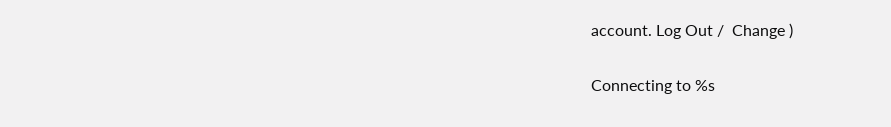account. Log Out /  Change )

Connecting to %s